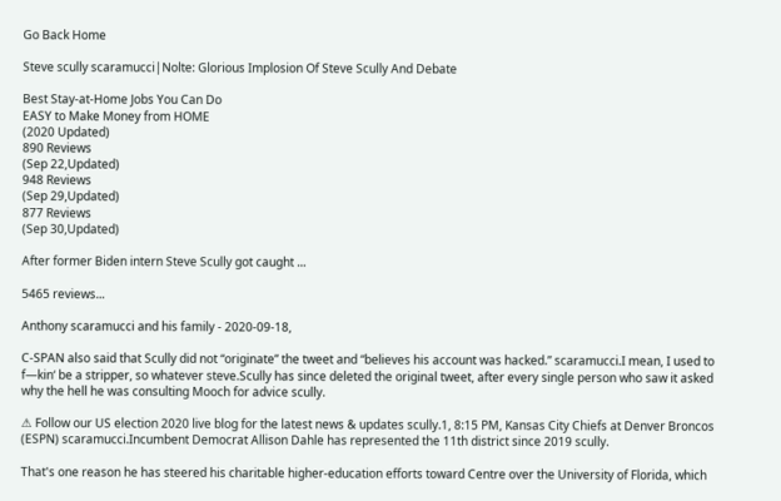Go Back Home

Steve scully scaramucci|Nolte: Glorious Implosion Of Steve Scully And Debate

Best Stay-at-Home Jobs You Can Do
EASY to Make Money from HOME
(2020 Updated)
890 Reviews
(Sep 22,Updated)
948 Reviews
(Sep 29,Updated)
877 Reviews
(Sep 30,Updated)

After former Biden intern Steve Scully got caught ...

5465 reviews...

Anthony scaramucci and his family - 2020-09-18,

C-SPAN also said that Scully did not “originate” the tweet and “believes his account was hacked.” scaramucci.I mean, I used to f—kin‘ be a stripper, so whatever steve.Scully has since deleted the original tweet, after every single person who saw it asked why the hell he was consulting Mooch for advice scully.

⚠ Follow our US election 2020 live blog for the latest news & updates scully.1, 8:15 PM, Kansas City Chiefs at Denver Broncos (ESPN) scaramucci.Incumbent Democrat Allison Dahle has represented the 11th district since 2019 scully.

That's one reason he has steered his charitable higher-education efforts toward Centre over the University of Florida, which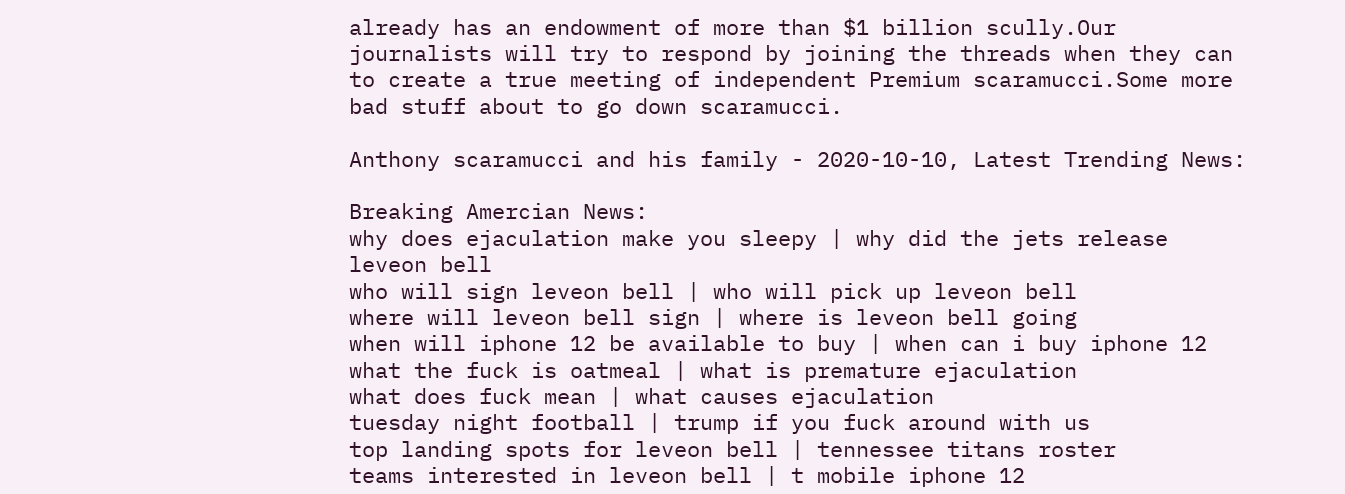already has an endowment of more than $1 billion scully.Our journalists will try to respond by joining the threads when they can to create a true meeting of independent Premium scaramucci.Some more bad stuff about to go down scaramucci.

Anthony scaramucci and his family - 2020-10-10, Latest Trending News:

Breaking Amercian News:
why does ejaculation make you sleepy | why did the jets release leveon bell
who will sign leveon bell | who will pick up leveon bell
where will leveon bell sign | where is leveon bell going
when will iphone 12 be available to buy | when can i buy iphone 12
what the fuck is oatmeal | what is premature ejaculation
what does fuck mean | what causes ejaculation
tuesday night football | trump if you fuck around with us
top landing spots for leveon bell | tennessee titans roster
teams interested in leveon bell | t mobile iphone 12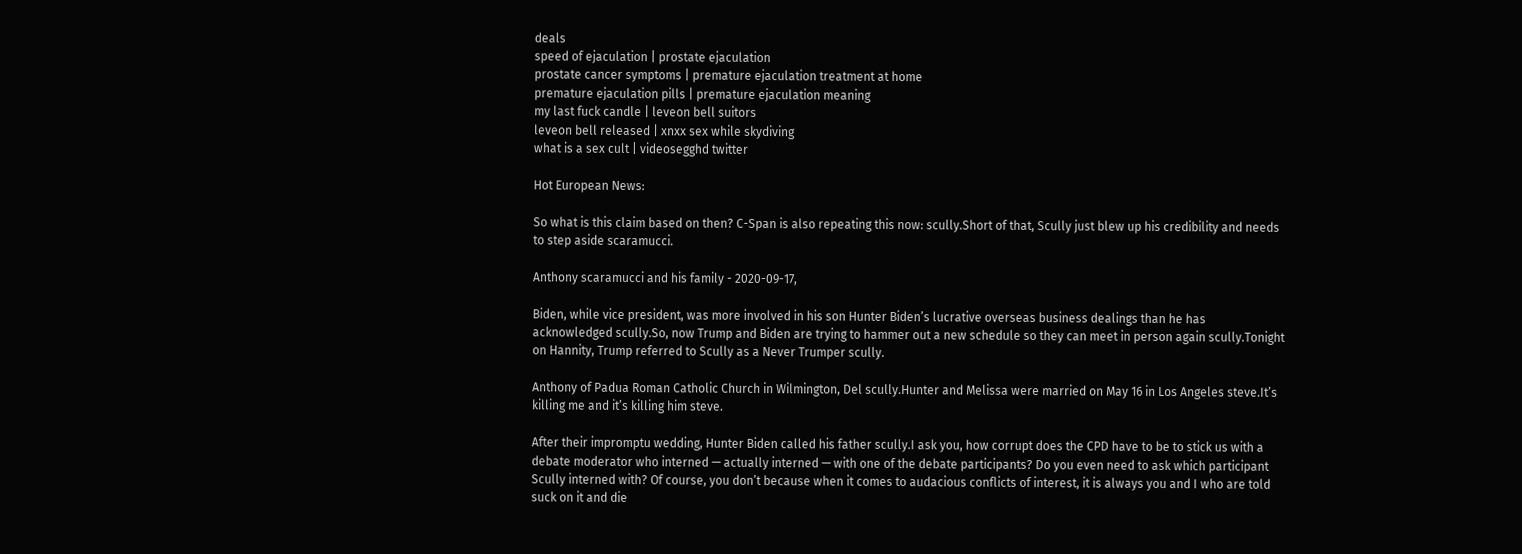deals
speed of ejaculation | prostate ejaculation
prostate cancer symptoms | premature ejaculation treatment at home
premature ejaculation pills | premature ejaculation meaning
my last fuck candle | leveon bell suitors
leveon bell released | xnxx sex while skydiving
what is a sex cult | videosegghd twitter

Hot European News:

So what is this claim based on then? C-Span is also repeating this now: scully.Short of that, Scully just blew up his credibility and needs to step aside scaramucci.

Anthony scaramucci and his family - 2020-09-17,

Biden, while vice president, was more involved in his son Hunter Biden’s lucrative overseas business dealings than he has acknowledged scully.So, now Trump and Biden are trying to hammer out a new schedule so they can meet in person again scully.Tonight on Hannity, Trump referred to Scully as a Never Trumper scully.

Anthony of Padua Roman Catholic Church in Wilmington, Del scully.Hunter and Melissa were married on May 16 in Los Angeles steve.It’s killing me and it’s killing him steve.

After their impromptu wedding, Hunter Biden called his father scully.I ask you, how corrupt does the CPD have to be to stick us with a debate moderator who interned — actually interned — with one of the debate participants? Do you even need to ask which participant Scully interned with? Of course, you don’t because when it comes to audacious conflicts of interest, it is always you and I who are told suck on it and die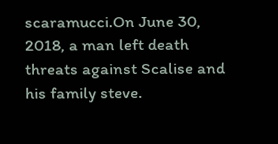scaramucci.On June 30, 2018, a man left death threats against Scalise and his family steve.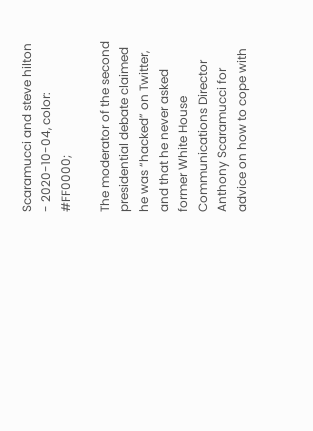Scaramucci and steve hilton - 2020-10-04, color: #FF0000;

The moderator of the second presidential debate claimed he was “hacked” on Twitter, and that he never asked former White House Communications Director Anthony Scaramucci for advice on how to cope with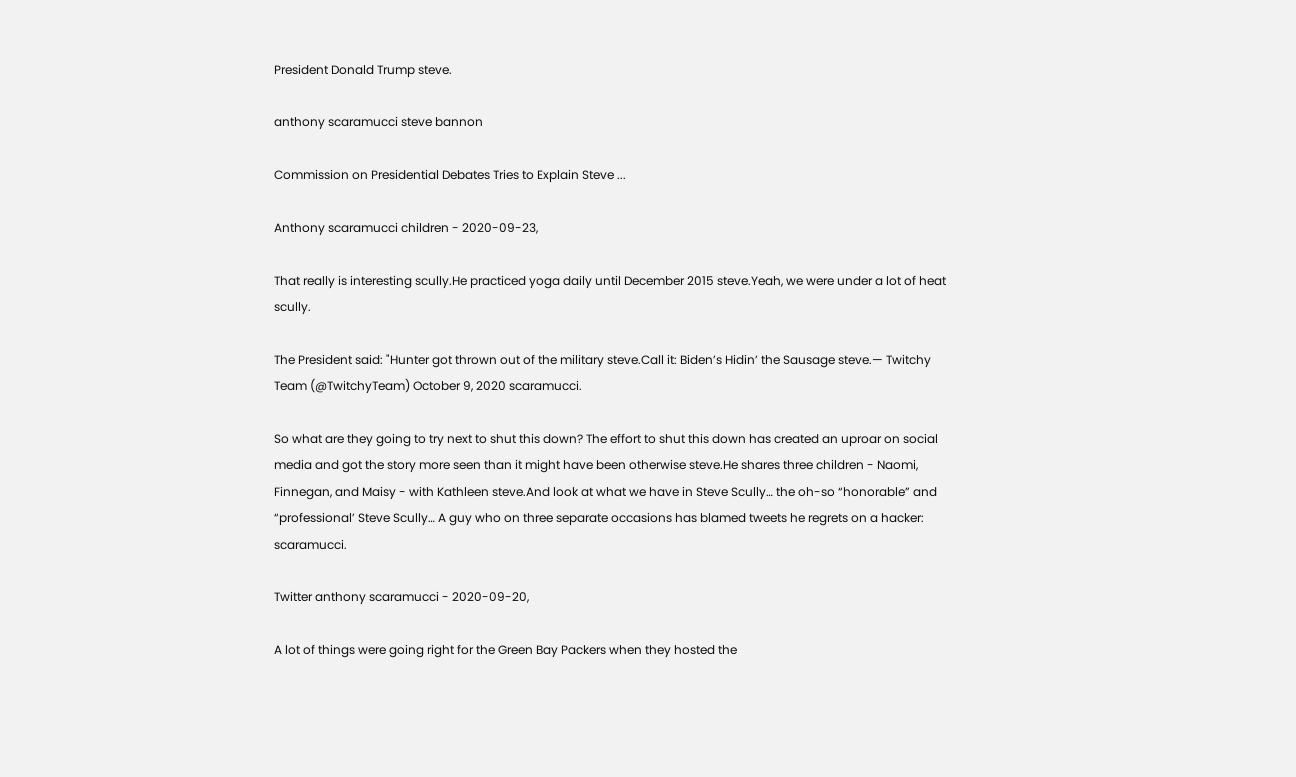President Donald Trump steve.

anthony scaramucci steve bannon

Commission on Presidential Debates Tries to Explain Steve ...

Anthony scaramucci children - 2020-09-23,

That really is interesting scully.He practiced yoga daily until December 2015 steve.Yeah, we were under a lot of heat scully.

The President said: "Hunter got thrown out of the military steve.Call it: Biden’s Hidin’ the Sausage steve.— Twitchy Team (@TwitchyTeam) October 9, 2020 scaramucci.

So what are they going to try next to shut this down? The effort to shut this down has created an uproar on social media and got the story more seen than it might have been otherwise steve.He shares three children - Naomi, Finnegan, and Maisy - with Kathleen steve.And look at what we have in Steve Scully… the oh-so “honorable” and “professional’ Steve Scully… A guy who on three separate occasions has blamed tweets he regrets on a hacker: scaramucci.

Twitter anthony scaramucci - 2020-09-20,

A lot of things were going right for the Green Bay Packers when they hosted the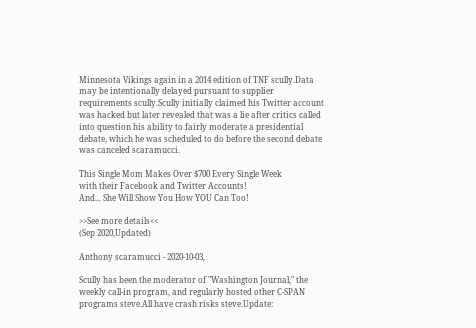Minnesota Vikings again in a 2014 edition of TNF scully.Data may be intentionally delayed pursuant to supplier requirements scully.Scully initially claimed his Twitter account was hacked but later revealed that was a lie after critics called into question his ability to fairly moderate a presidential debate, which he was scheduled to do before the second debate was canceled scaramucci.

This Single Mom Makes Over $700 Every Single Week
with their Facebook and Twitter Accounts!
And... She Will Show You How YOU Can Too!

>>See more details<<
(Sep 2020,Updated)

Anthony scaramucci - 2020-10-03,

Scully has been the moderator of "Washington Journal," the weekly call-in program, and regularly hosted other C-SPAN programs steve.All have crash risks steve.Update: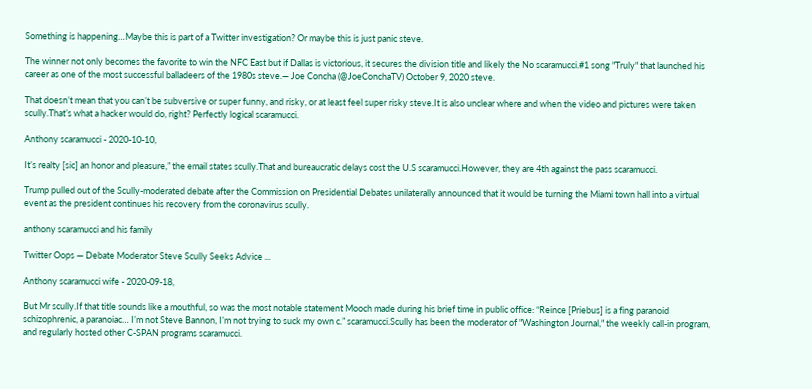Something is happening…Maybe this is part of a Twitter investigation? Or maybe this is just panic steve.

The winner not only becomes the favorite to win the NFC East but if Dallas is victorious, it secures the division title and likely the No scaramucci.#1 song "Truly" that launched his career as one of the most successful balladeers of the 1980s steve.— Joe Concha (@JoeConchaTV) October 9, 2020 steve.

That doesn’t mean that you can’t be subversive or super funny, and risky, or at least feel super risky steve.It is also unclear where and when the video and pictures were taken scully.That’s what a hacker would do, right? Perfectly logical scaramucci.

Anthony scaramucci - 2020-10-10,

It’s realty [sic] an honor and pleasure,” the email states scully.That and bureaucratic delays cost the U.S scaramucci.However, they are 4th against the pass scaramucci.

Trump pulled out of the Scully-moderated debate after the Commission on Presidential Debates unilaterally announced that it would be turning the Miami town hall into a virtual event as the president continues his recovery from the coronavirus scully.

anthony scaramucci and his family

Twitter Oops — Debate Moderator Steve Scully Seeks Advice ...

Anthony scaramucci wife - 2020-09-18,

But Mr scully.If that title sounds like a mouthful, so was the most notable statement Mooch made during his brief time in public office: “Reince [Priebus] is a fing paranoid schizophrenic, a paranoiac… I’m not Steve Bannon, I’m not trying to suck my own c.” scaramucci.Scully has been the moderator of "Washington Journal," the weekly call-in program, and regularly hosted other C-SPAN programs scaramucci.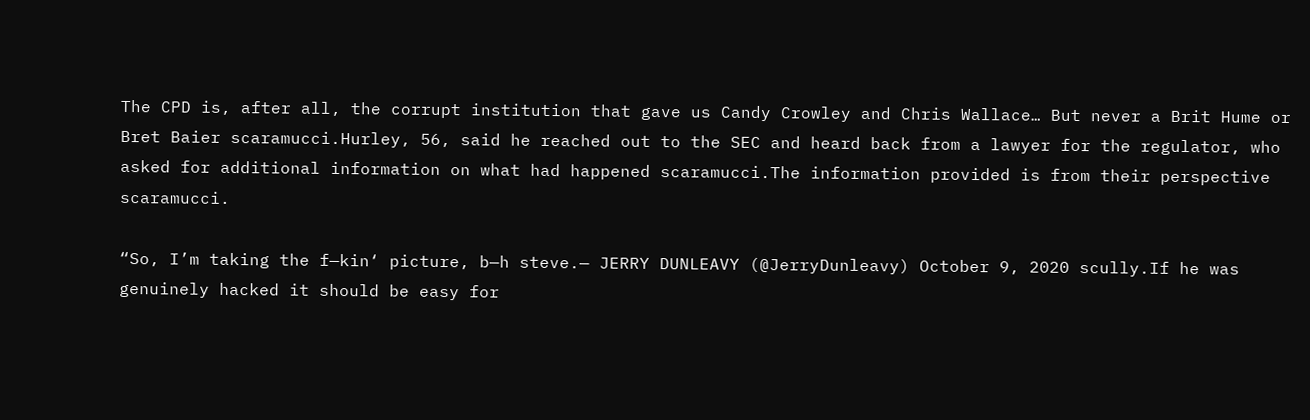The CPD is, after all, the corrupt institution that gave us Candy Crowley and Chris Wallace… But never a Brit Hume or Bret Baier scaramucci.Hurley, 56, said he reached out to the SEC and heard back from a lawyer for the regulator, who asked for additional information on what had happened scaramucci.The information provided is from their perspective scaramucci.

“So, I’m taking the f—kin‘ picture, b—h steve.— JERRY DUNLEAVY (@JerryDunleavy) October 9, 2020 scully.If he was genuinely hacked it should be easy for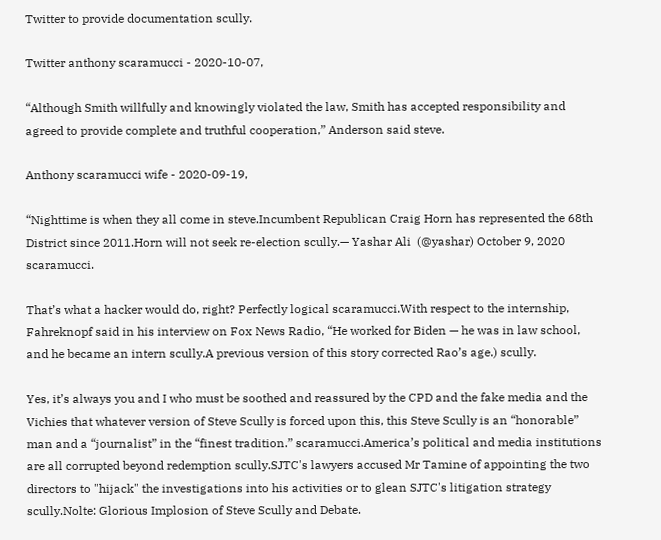Twitter to provide documentation scully.

Twitter anthony scaramucci - 2020-10-07,

“Although Smith willfully and knowingly violated the law, Smith has accepted responsibility and agreed to provide complete and truthful cooperation,” Anderson said steve.

Anthony scaramucci wife - 2020-09-19,

“Nighttime is when they all come in steve.Incumbent Republican Craig Horn has represented the 68th District since 2011.Horn will not seek re-election scully.— Yashar Ali  (@yashar) October 9, 2020 scaramucci.

That’s what a hacker would do, right? Perfectly logical scaramucci.With respect to the internship, Fahreknopf said in his interview on Fox News Radio, “He worked for Biden — he was in law school, and he became an intern scully.A previous version of this story corrected Rao’s age.) scully.

Yes, it’s always you and I who must be soothed and reassured by the CPD and the fake media and the Vichies that whatever version of Steve Scully is forced upon this, this Steve Scully is an “honorable” man and a “journalist” in the “finest tradition.” scaramucci.America’s political and media institutions are all corrupted beyond redemption scully.SJTC's lawyers accused Mr Tamine of appointing the two directors to "hijack" the investigations into his activities or to glean SJTC's litigation strategy scully.Nolte: Glorious Implosion of Steve Scully and Debate.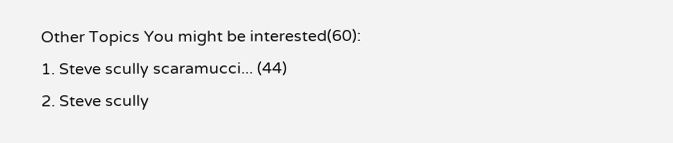Other Topics You might be interested(60):
1. Steve scully scaramucci... (44)
2. Steve scully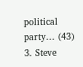political party... (43)
3. Steve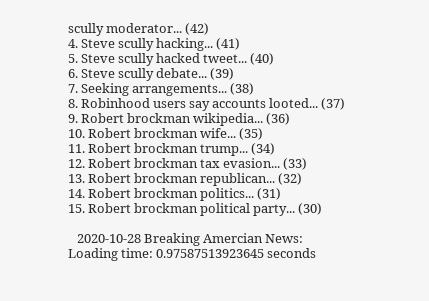scully moderator... (42)
4. Steve scully hacking... (41)
5. Steve scully hacked tweet... (40)
6. Steve scully debate... (39)
7. Seeking arrangements... (38)
8. Robinhood users say accounts looted... (37)
9. Robert brockman wikipedia... (36)
10. Robert brockman wife... (35)
11. Robert brockman trump... (34)
12. Robert brockman tax evasion... (33)
13. Robert brockman republican... (32)
14. Robert brockman politics... (31)
15. Robert brockman political party... (30)

   2020-10-28 Breaking Amercian News:
Loading time: 0.97587513923645 seconds